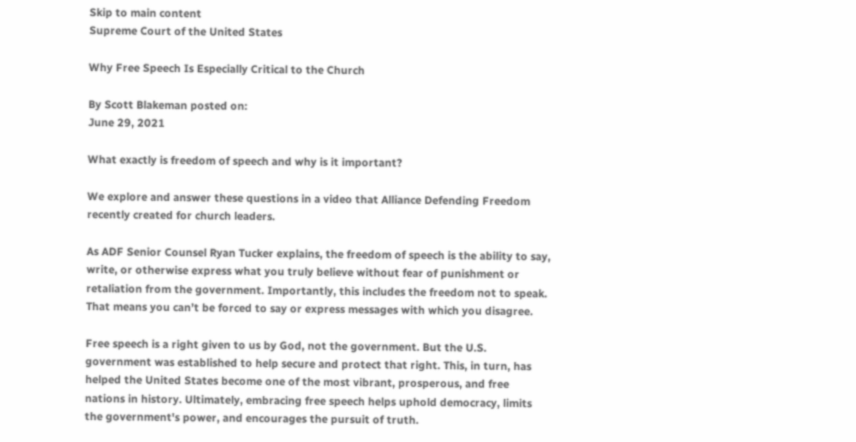Skip to main content
Supreme Court of the United States

Why Free Speech Is Especially Critical to the Church

By Scott Blakeman posted on:
June 29, 2021

What exactly is freedom of speech and why is it important?

We explore and answer these questions in a video that Alliance Defending Freedom recently created for church leaders.

As ADF Senior Counsel Ryan Tucker explains, the freedom of speech is the ability to say, write, or otherwise express what you truly believe without fear of punishment or retaliation from the government. Importantly, this includes the freedom not to speak. That means you can’t be forced to say or express messages with which you disagree.

Free speech is a right given to us by God, not the government. But the U.S. government was established to help secure and protect that right. This, in turn, has helped the United States become one of the most vibrant, prosperous, and free nations in history. Ultimately, embracing free speech helps uphold democracy, limits the government's power, and encourages the pursuit of truth.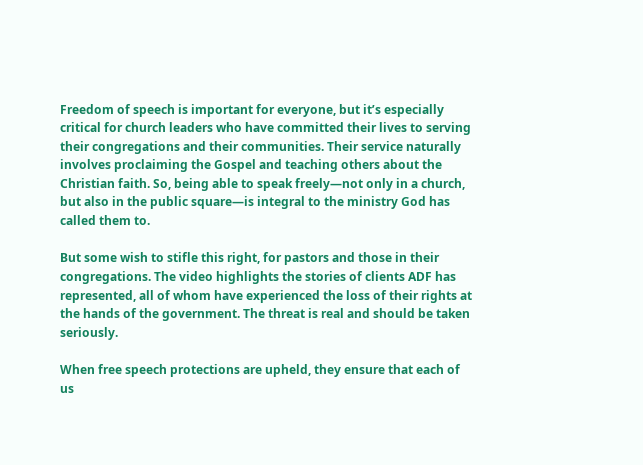Freedom of speech is important for everyone, but it’s especially critical for church leaders who have committed their lives to serving their congregations and their communities. Their service naturally involves proclaiming the Gospel and teaching others about the Christian faith. So, being able to speak freely—not only in a church, but also in the public square—is integral to the ministry God has called them to.

But some wish to stifle this right, for pastors and those in their congregations. The video highlights the stories of clients ADF has represented, all of whom have experienced the loss of their rights at the hands of the government. The threat is real and should be taken seriously.

When free speech protections are upheld, they ensure that each of us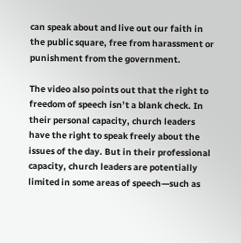can speak about and live out our faith in the public square, free from harassment or punishment from the government.

The video also points out that the right to freedom of speech isn’t a blank check. In their personal capacity, church leaders have the right to speak freely about the issues of the day. But in their professional capacity, church leaders are potentially limited in some areas of speech—such as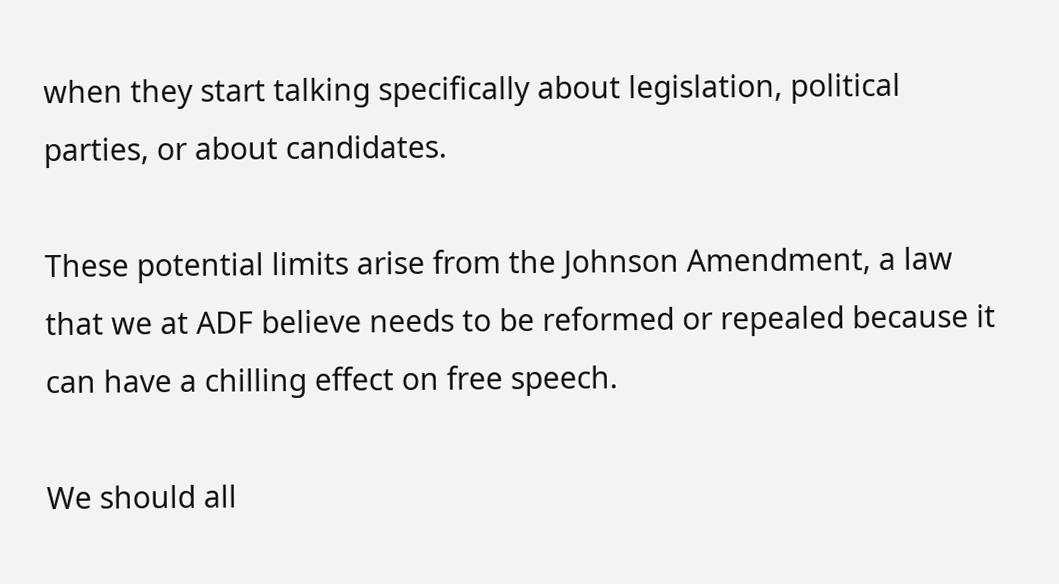when they start talking specifically about legislation, political parties, or about candidates.

These potential limits arise from the Johnson Amendment, a law that we at ADF believe needs to be reformed or repealed because it can have a chilling effect on free speech.

We should all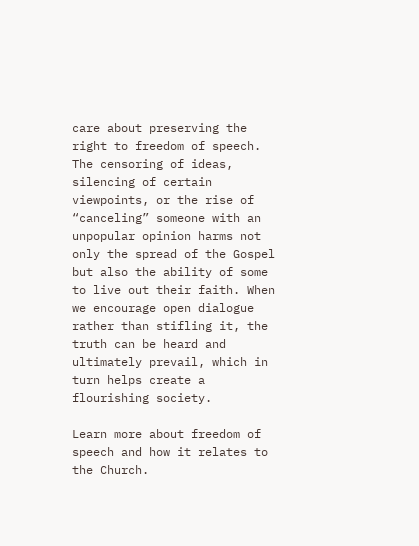care about preserving the right to freedom of speech. The censoring of ideas, silencing of certain viewpoints, or the rise of “canceling” someone with an unpopular opinion harms not only the spread of the Gospel but also the ability of some to live out their faith. When we encourage open dialogue rather than stifling it, the truth can be heard and ultimately prevail, which in turn helps create a flourishing society.

Learn more about freedom of speech and how it relates to the Church.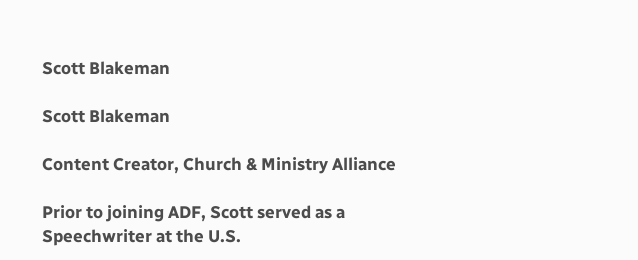Scott Blakeman

Scott Blakeman

Content Creator, Church & Ministry Alliance

Prior to joining ADF, Scott served as a Speechwriter at the U.S.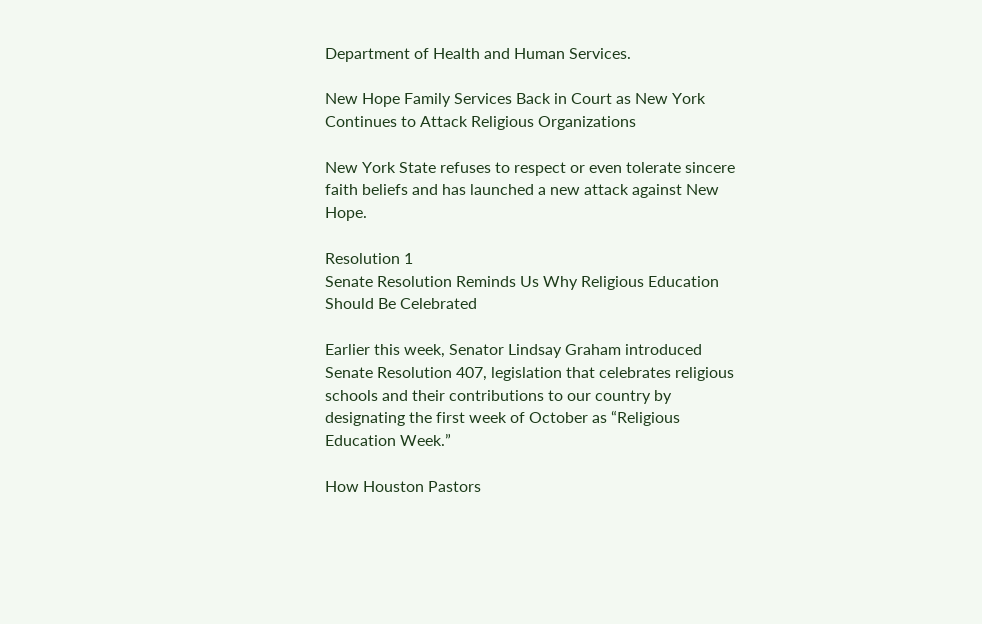Department of Health and Human Services.

New Hope Family Services Back in Court as New York Continues to Attack Religious Organizations

New York State refuses to respect or even tolerate sincere faith beliefs and has launched a new attack against New Hope.

Resolution 1
Senate Resolution Reminds Us Why Religious Education Should Be Celebrated

Earlier this week, Senator Lindsay Graham introduced Senate Resolution 407, legislation that celebrates religious schools and their contributions to our country by designating the first week of October as “Religious Education Week.”

How Houston Pastors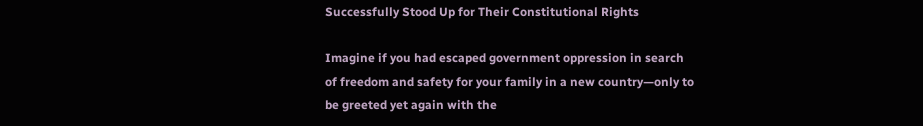Successfully Stood Up for Their Constitutional Rights

Imagine if you had escaped government oppression in search of freedom and safety for your family in a new country—only to be greeted yet again with the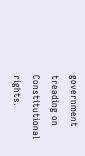government treading on Constitutional rights.